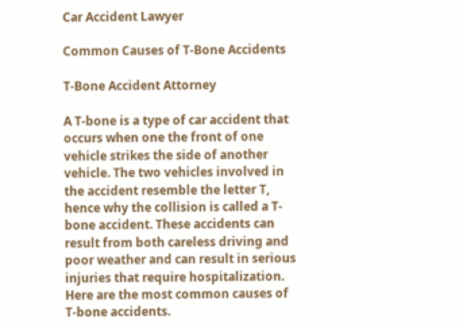Car Accident Lawyer

Common Causes of T-Bone Accidents

T-Bone Accident Attorney

A T-bone is a type of car accident that occurs when one the front of one vehicle strikes the side of another vehicle. The two vehicles involved in the accident resemble the letter T, hence why the collision is called a T-bone accident. These accidents can result from both careless driving and poor weather and can result in serious injuries that require hospitalization. Here are the most common causes of T-bone accidents.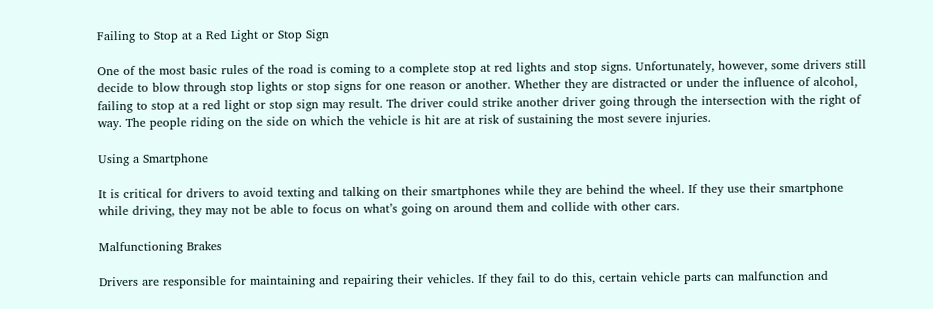Failing to Stop at a Red Light or Stop Sign

One of the most basic rules of the road is coming to a complete stop at red lights and stop signs. Unfortunately, however, some drivers still decide to blow through stop lights or stop signs for one reason or another. Whether they are distracted or under the influence of alcohol, failing to stop at a red light or stop sign may result. The driver could strike another driver going through the intersection with the right of way. The people riding on the side on which the vehicle is hit are at risk of sustaining the most severe injuries.

Using a Smartphone

It is critical for drivers to avoid texting and talking on their smartphones while they are behind the wheel. If they use their smartphone while driving, they may not be able to focus on what’s going on around them and collide with other cars.

Malfunctioning Brakes

Drivers are responsible for maintaining and repairing their vehicles. If they fail to do this, certain vehicle parts can malfunction and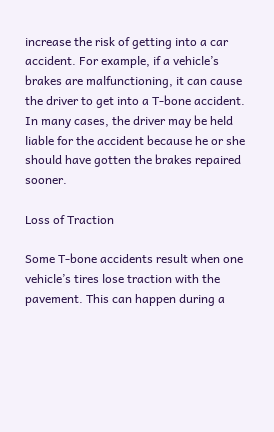increase the risk of getting into a car accident. For example, if a vehicle’s brakes are malfunctioning, it can cause the driver to get into a T-bone accident. In many cases, the driver may be held liable for the accident because he or she should have gotten the brakes repaired sooner.

Loss of Traction

Some T-bone accidents result when one vehicle’s tires lose traction with the pavement. This can happen during a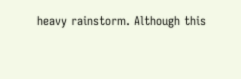heavy rainstorm. Although this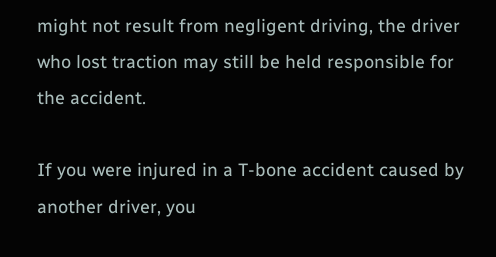might not result from negligent driving, the driver who lost traction may still be held responsible for the accident.

If you were injured in a T-bone accident caused by another driver, you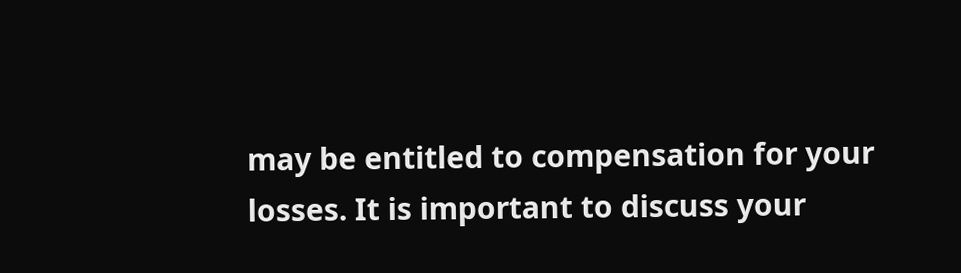may be entitled to compensation for your losses. It is important to discuss your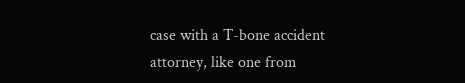case with a T-bone accident attorney, like one from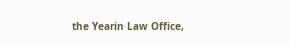the Yearin Law Office,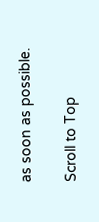as soon as possible.

Scroll to Top